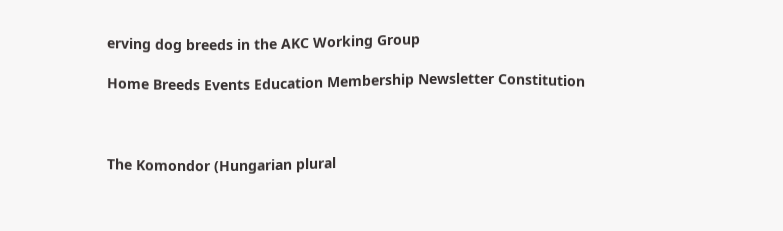erving dog breeds in the AKC Working Group

Home Breeds Events Education Membership Newsletter Constitution



The Komondor (Hungarian plural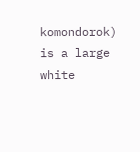komondorok) is a large white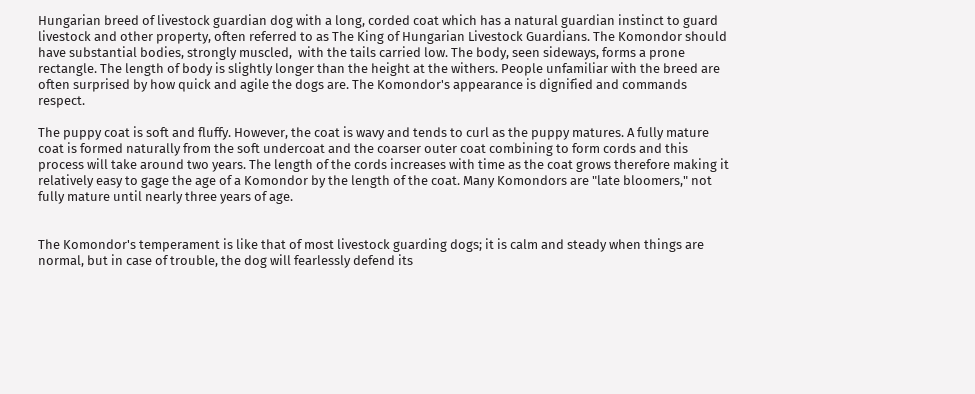Hungarian breed of livestock guardian dog with a long, corded coat which has a natural guardian instinct to guard livestock and other property, often referred to as The King of Hungarian Livestock Guardians. The Komondor should have substantial bodies, strongly muscled,  with the tails carried low. The body, seen sideways, forms a prone rectangle. The length of body is slightly longer than the height at the withers. People unfamiliar with the breed are often surprised by how quick and agile the dogs are. The Komondor's appearance is dignified and commands respect.

The puppy coat is soft and fluffy. However, the coat is wavy and tends to curl as the puppy matures. A fully mature coat is formed naturally from the soft undercoat and the coarser outer coat combining to form cords and this process will take around two years. The length of the cords increases with time as the coat grows therefore making it relatively easy to gage the age of a Komondor by the length of the coat. Many Komondors are "late bloomers," not fully mature until nearly three years of age.


The Komondor's temperament is like that of most livestock guarding dogs; it is calm and steady when things are normal, but in case of trouble, the dog will fearlessly defend its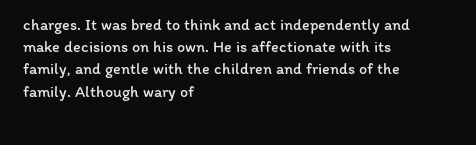charges. It was bred to think and act independently and make decisions on his own. He is affectionate with its family, and gentle with the children and friends of the family. Although wary of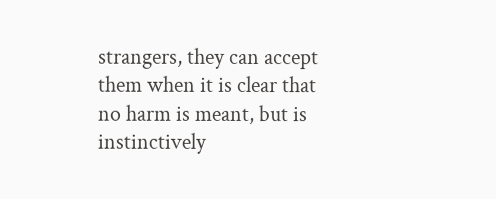strangers, they can accept them when it is clear that no harm is meant, but is instinctively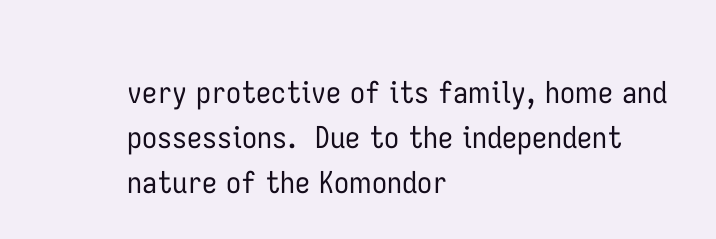very protective of its family, home and possessions.  Due to the independent nature of the Komondor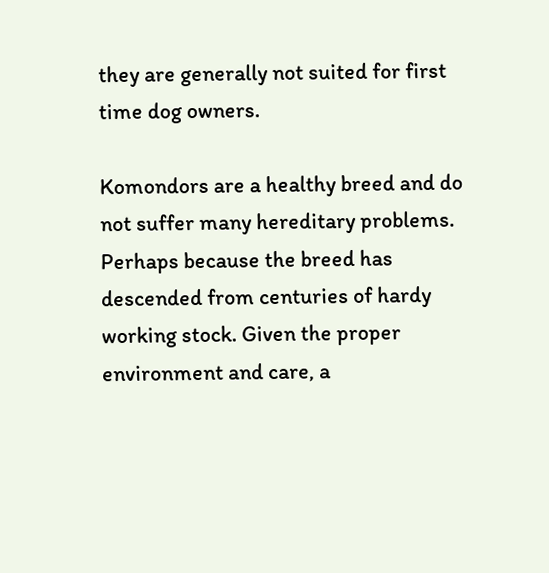they are generally not suited for first time dog owners.

Komondors are a healthy breed and do not suffer many hereditary problems. Perhaps because the breed has descended from centuries of hardy working stock. Given the proper environment and care, a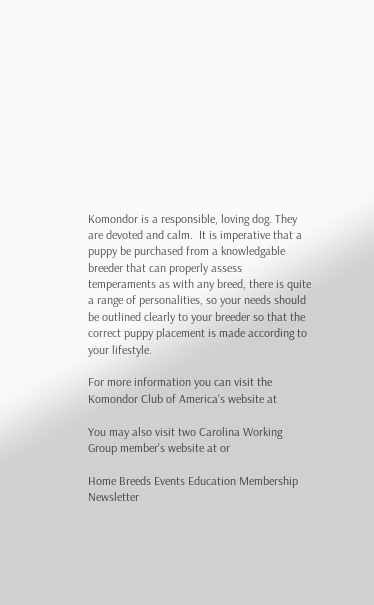Komondor is a responsible, loving dog. They are devoted and calm.  It is imperative that a puppy be purchased from a knowledgable breeder that can properly assess temperaments as with any breed, there is quite a range of personalities, so your needs should be outlined clearly to your breeder so that the correct puppy placement is made according to your lifestyle.

For more information you can visit the Komondor Club of America's website at

You may also visit two Carolina Working Group member's website at or

Home Breeds Events Education Membership Newsletter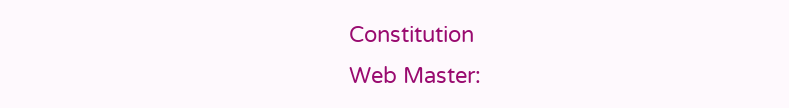Constitution
Web Master: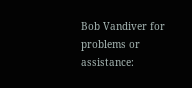Bob Vandiver for problems or assistance: